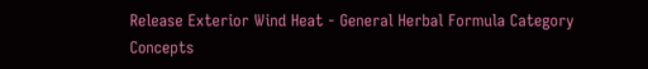Release Exterior Wind Heat - General Herbal Formula Category Concepts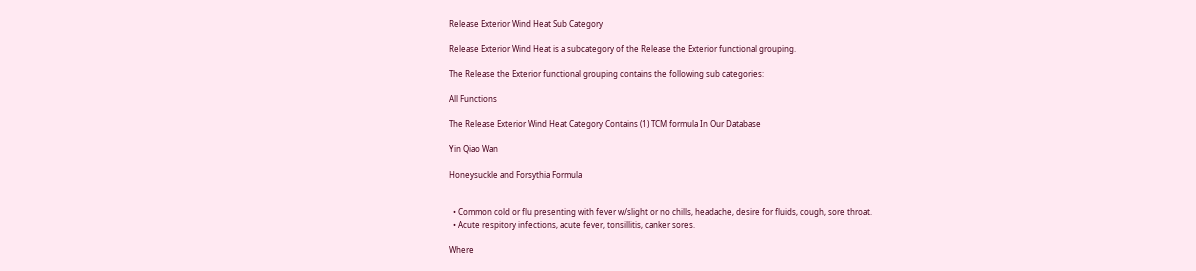Release Exterior Wind Heat Sub Category

Release Exterior Wind Heat is a subcategory of the Release the Exterior functional grouping.

The Release the Exterior functional grouping contains the following sub categories:

All Functions

The Release Exterior Wind Heat Category Contains (1) TCM formula In Our Database

Yin Qiao Wan

Honeysuckle and Forsythia Formula


  • Common cold or flu presenting with fever w/slight or no chills, headache, desire for fluids, cough, sore throat.
  • Acute respitory infections, acute fever, tonsillitis, canker sores.

Where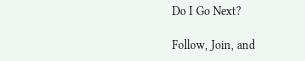Do I Go Next?

Follow, Join, and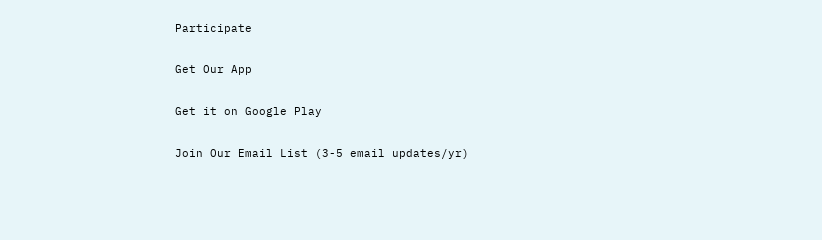Participate

Get Our App

Get it on Google Play

Join Our Email List (3-5 email updates/yr)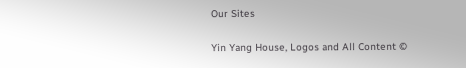Our Sites

Yin Yang House, Logos and All Content ©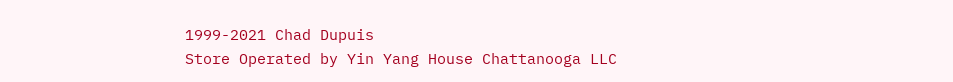1999-2021 Chad Dupuis
Store Operated by Yin Yang House Chattanooga LLC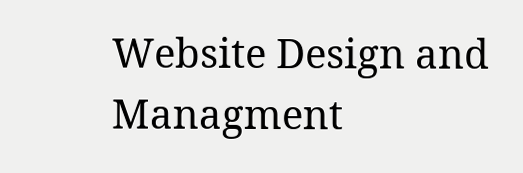Website Design and Managment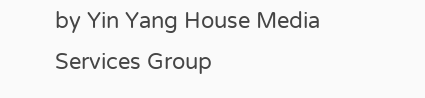by Yin Yang House Media Services Group